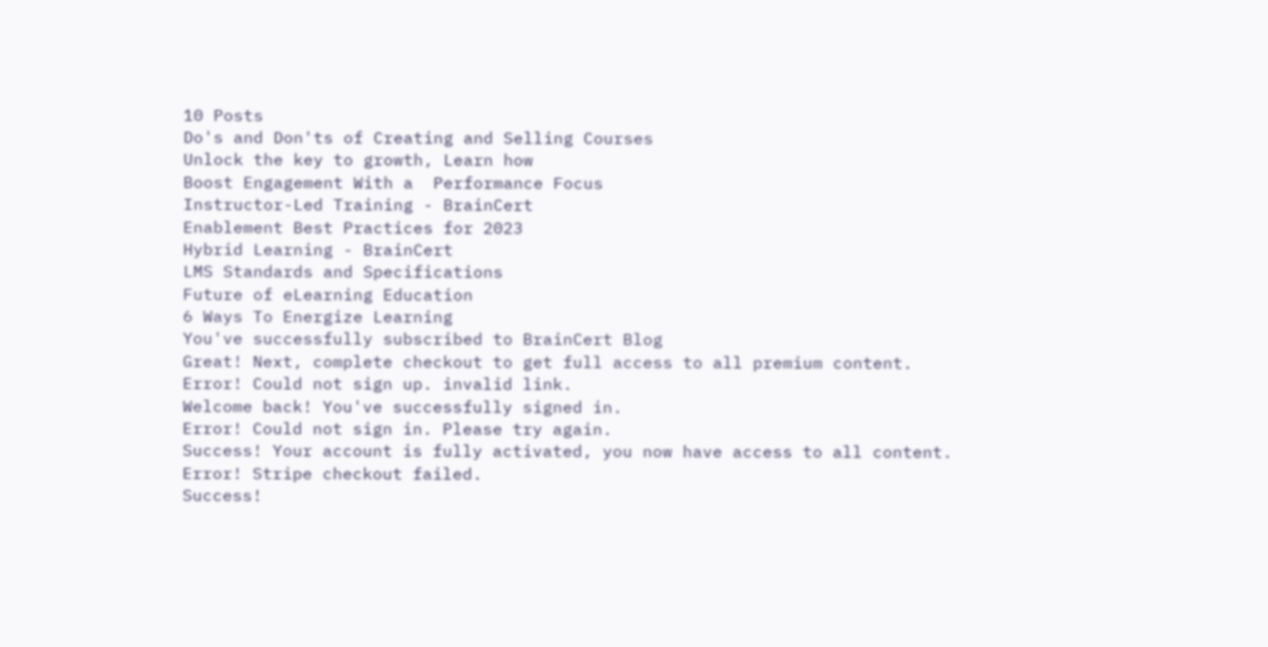10 Posts
Do's and Don'ts of Creating and Selling Courses
Unlock the key to growth, Learn how
Boost Engagement With a  Performance Focus
Instructor-Led Training - BrainCert
Enablement Best Practices for 2023
Hybrid Learning - BrainCert
LMS Standards and Specifications
Future of eLearning Education
6 Ways To Energize Learning
You've successfully subscribed to BrainCert Blog
Great! Next, complete checkout to get full access to all premium content.
Error! Could not sign up. invalid link.
Welcome back! You've successfully signed in.
Error! Could not sign in. Please try again.
Success! Your account is fully activated, you now have access to all content.
Error! Stripe checkout failed.
Success!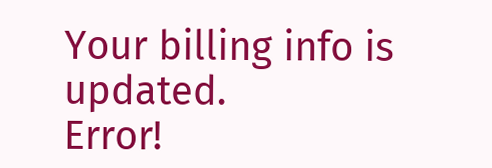Your billing info is updated.
Error!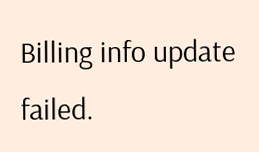Billing info update failed.